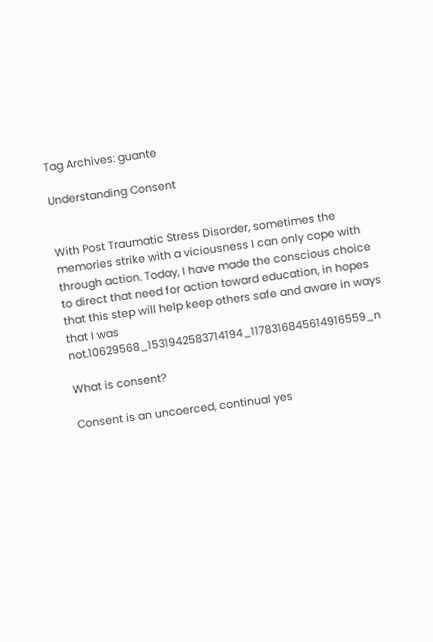Tag Archives: guante

Understanding Consent


With Post Traumatic Stress Disorder, sometimes the memories strike with a viciousness I can only cope with through action. Today, I have made the conscious choice to direct that need for action toward education, in hopes that this step will help keep others safe and aware in ways that I was not.10629568_1531942583714194_1178316845614916559_n

What is consent?

Consent is an uncoerced, continual yes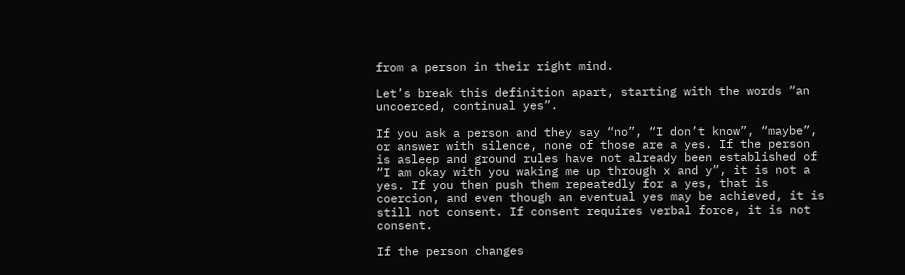from a person in their right mind.

Let’s break this definition apart, starting with the words “an uncoerced, continual yes”.

If you ask a person and they say “no”, “I don’t know”, “maybe”, or answer with silence, none of those are a yes. If the person is asleep and ground rules have not already been established of “I am okay with you waking me up through x and y”, it is not a yes. If you then push them repeatedly for a yes, that is coercion, and even though an eventual yes may be achieved, it is still not consent. If consent requires verbal force, it is not consent.

If the person changes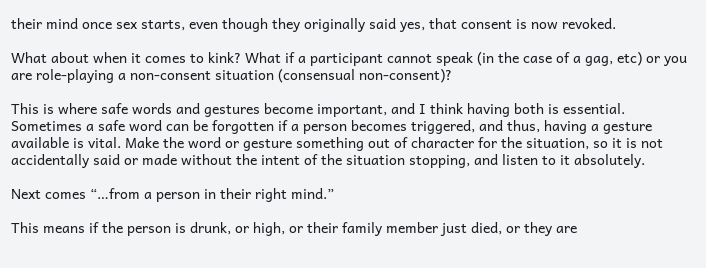their mind once sex starts, even though they originally said yes, that consent is now revoked.

What about when it comes to kink? What if a participant cannot speak (in the case of a gag, etc) or you are role-playing a non-consent situation (consensual non-consent)?

This is where safe words and gestures become important, and I think having both is essential. Sometimes a safe word can be forgotten if a person becomes triggered, and thus, having a gesture available is vital. Make the word or gesture something out of character for the situation, so it is not accidentally said or made without the intent of the situation stopping, and listen to it absolutely.

Next comes “…from a person in their right mind.”

This means if the person is drunk, or high, or their family member just died, or they are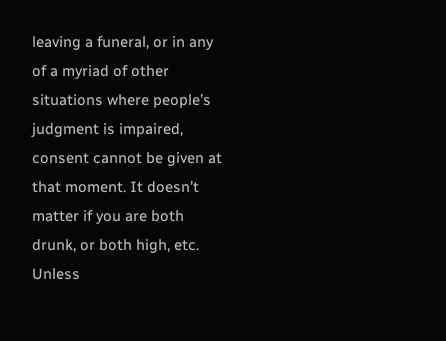leaving a funeral, or in any of a myriad of other situations where people’s judgment is impaired, consent cannot be given at that moment. It doesn’t matter if you are both drunk, or both high, etc. Unless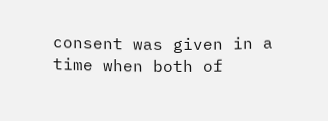consent was given in a time when both of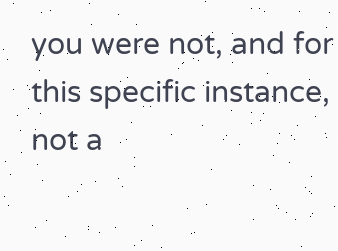you were not, and for this specific instance, not a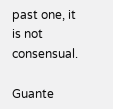past one, it is not consensual.

Guante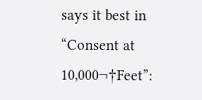says it best in “Consent at 10,000¬†Feet”: